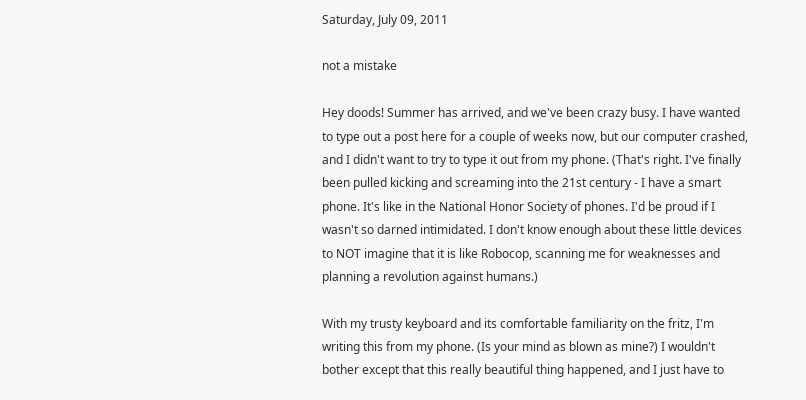Saturday, July 09, 2011

not a mistake

Hey doods! Summer has arrived, and we've been crazy busy. I have wanted to type out a post here for a couple of weeks now, but our computer crashed, and I didn't want to try to type it out from my phone. (That's right. I've finally been pulled kicking and screaming into the 21st century - I have a smart phone. It's like in the National Honor Society of phones. I'd be proud if I wasn't so darned intimidated. I don't know enough about these little devices to NOT imagine that it is like Robocop, scanning me for weaknesses and planning a revolution against humans.)

With my trusty keyboard and its comfortable familiarity on the fritz, I'm writing this from my phone. (Is your mind as blown as mine?) I wouldn't bother except that this really beautiful thing happened, and I just have to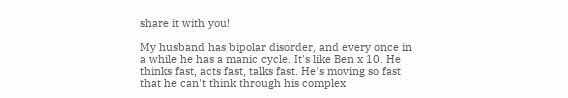share it with you!

My husband has bipolar disorder, and every once in a while he has a manic cycle. It's like Ben x 10. He thinks fast, acts fast, talks fast. He's moving so fast that he can't think through his complex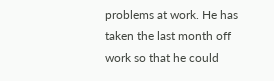problems at work. He has taken the last month off work so that he could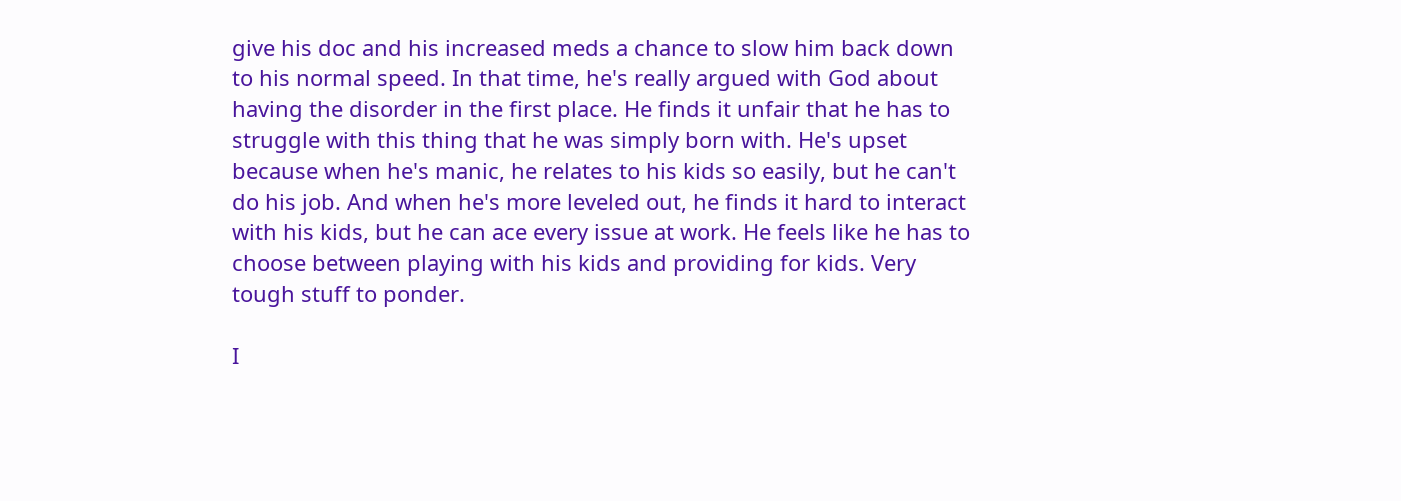give his doc and his increased meds a chance to slow him back down to his normal speed. In that time, he's really argued with God about having the disorder in the first place. He finds it unfair that he has to struggle with this thing that he was simply born with. He's upset because when he's manic, he relates to his kids so easily, but he can't do his job. And when he's more leveled out, he finds it hard to interact with his kids, but he can ace every issue at work. He feels like he has to choose between playing with his kids and providing for kids. Very tough stuff to ponder.

I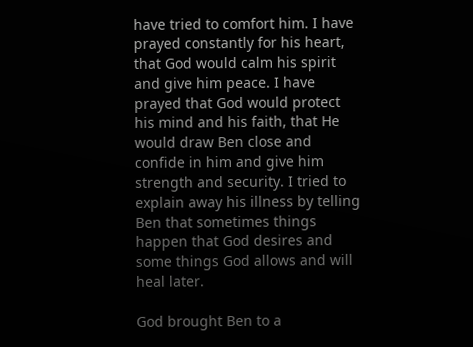have tried to comfort him. I have prayed constantly for his heart, that God would calm his spirit and give him peace. I have prayed that God would protect his mind and his faith, that He would draw Ben close and confide in him and give him strength and security. I tried to explain away his illness by telling Ben that sometimes things happen that God desires and some things God allows and will heal later.

God brought Ben to a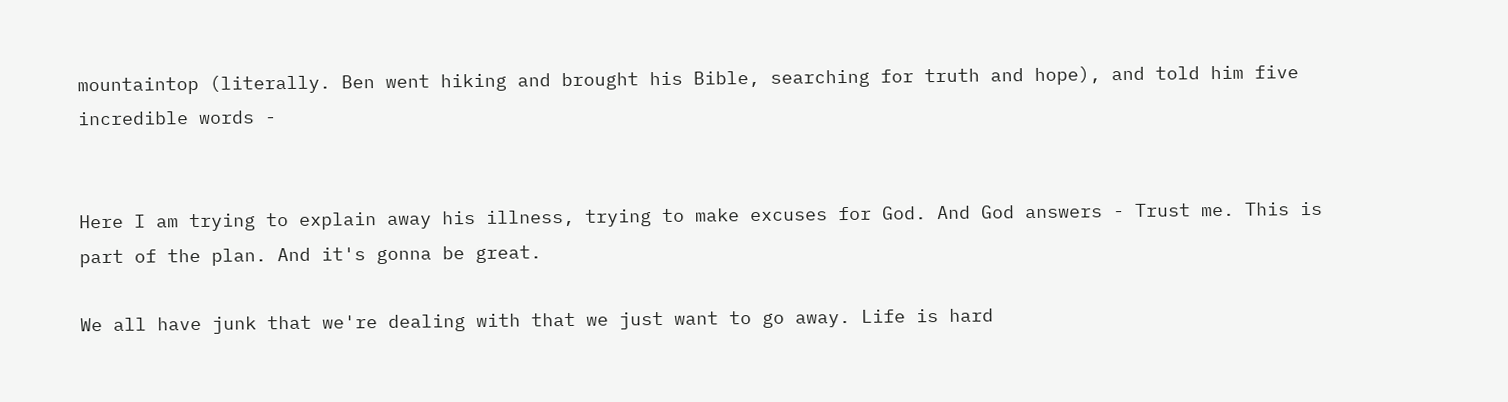mountaintop (literally. Ben went hiking and brought his Bible, searching for truth and hope), and told him five incredible words -


Here I am trying to explain away his illness, trying to make excuses for God. And God answers - Trust me. This is part of the plan. And it's gonna be great.

We all have junk that we're dealing with that we just want to go away. Life is hard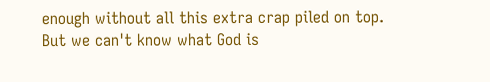enough without all this extra crap piled on top. But we can't know what God is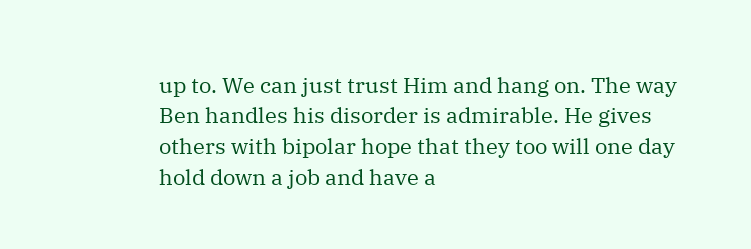up to. We can just trust Him and hang on. The way Ben handles his disorder is admirable. He gives others with bipolar hope that they too will one day hold down a job and have a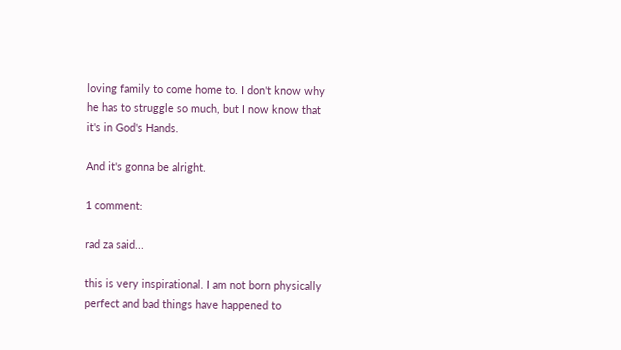loving family to come home to. I don't know why he has to struggle so much, but I now know that it's in God's Hands.

And it's gonna be alright.

1 comment:

rad za said...

this is very inspirational. I am not born physically perfect and bad things have happened to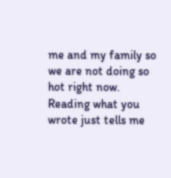me and my family so we are not doing so hot right now. Reading what you wrote just tells me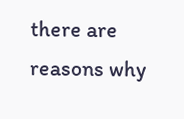there are reasons why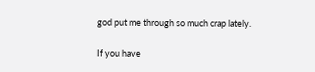god put me through so much crap lately.

If you have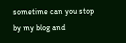sometime can you stop by my blog and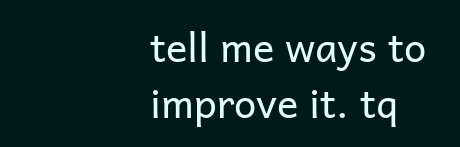tell me ways to improve it. tq